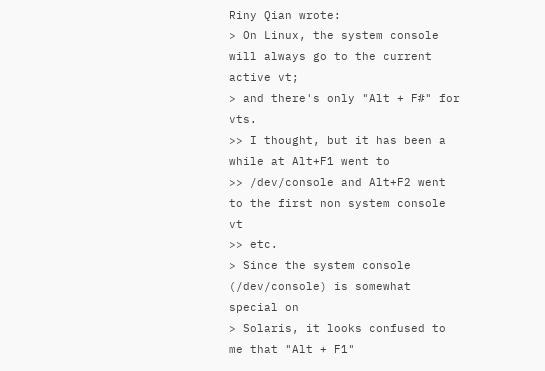Riny Qian wrote:
> On Linux, the system console will always go to the current active vt;
> and there's only "Alt + F#" for vts.
>> I thought, but it has been a while at Alt+F1 went to
>> /dev/console and Alt+F2 went to the first non system console vt
>> etc.
> Since the system console (/dev/console) is somewhat special on
> Solaris, it looks confused to me that "Alt + F1"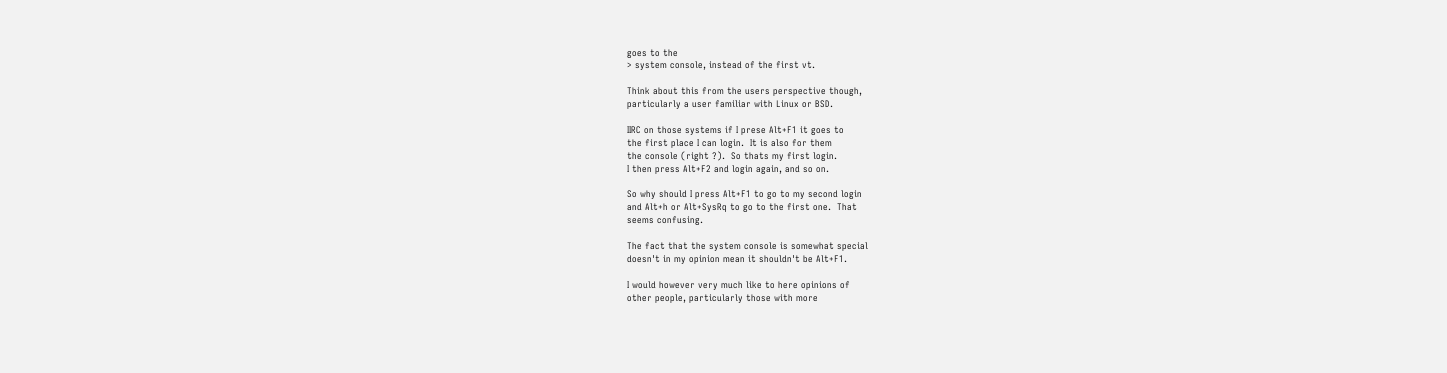goes to the
> system console, instead of the first vt.

Think about this from the users perspective though,
particularly a user familiar with Linux or BSD.

IIRC on those systems if I prese Alt+F1 it goes to
the first place I can login.  It is also for them
the console (right ?).  So thats my first login.
I then press Alt+F2 and login again, and so on.

So why should I press Alt+F1 to go to my second login
and Alt+h or Alt+SysRq to go to the first one.  That
seems confusing.

The fact that the system console is somewhat special
doesn't in my opinion mean it shouldn't be Alt+F1.

I would however very much like to here opinions of
other people, particularly those with more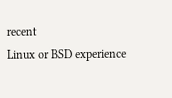recent
Linux or BSD experience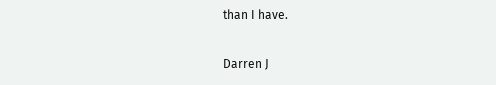than I have.

Darren J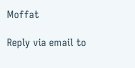Moffat

Reply via email to